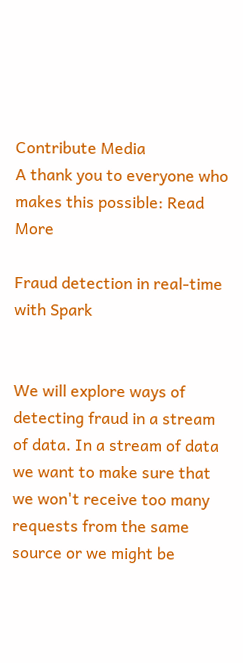Contribute Media
A thank you to everyone who makes this possible: Read More

Fraud detection in real-time with Spark


We will explore ways of detecting fraud in a stream of data. In a stream of data we want to make sure that we won't receive too many requests from the same source or we might be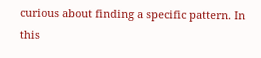curious about finding a specific pattern. In this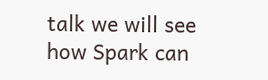talk we will see how Spark can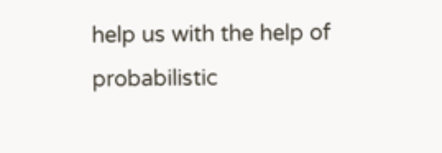help us with the help of probabilistic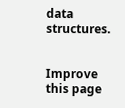data structures.


Improve this page